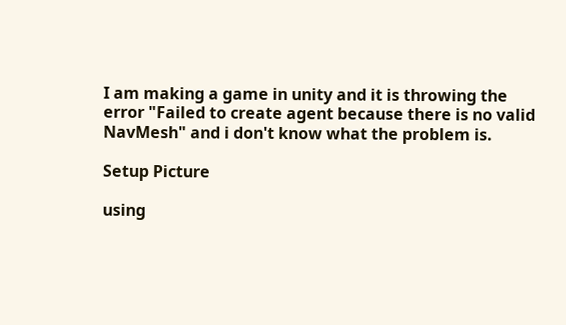I am making a game in unity and it is throwing the error "Failed to create agent because there is no valid NavMesh" and i don't know what the problem is.

Setup Picture

using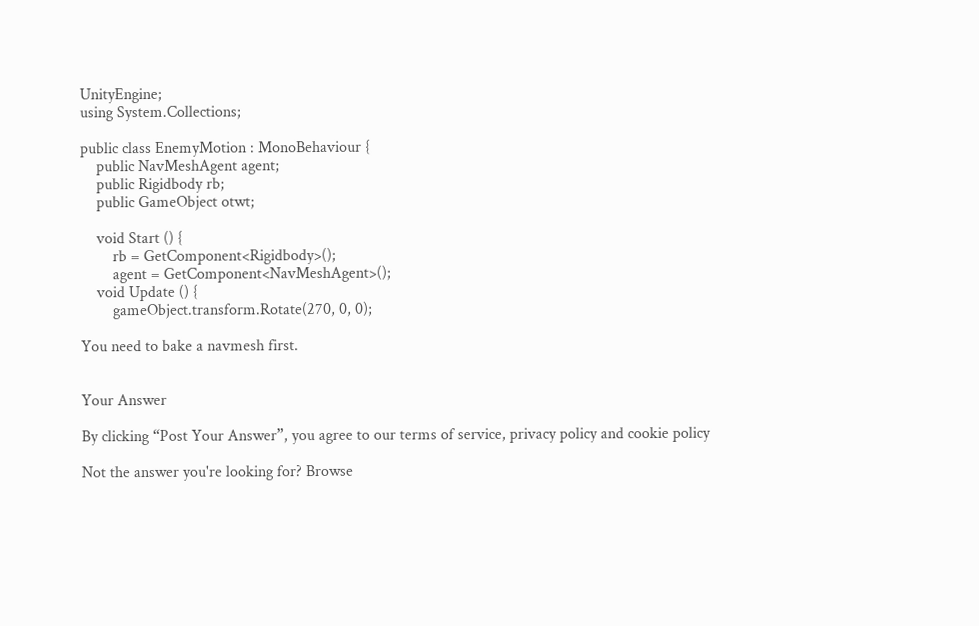UnityEngine;
using System.Collections;

public class EnemyMotion : MonoBehaviour {
    public NavMeshAgent agent;
    public Rigidbody rb;
    public GameObject otwt;

    void Start () {
        rb = GetComponent<Rigidbody>();
        agent = GetComponent<NavMeshAgent>();
    void Update () {
        gameObject.transform.Rotate(270, 0, 0);

You need to bake a navmesh first.


Your Answer

By clicking “Post Your Answer”, you agree to our terms of service, privacy policy and cookie policy

Not the answer you're looking for? Browse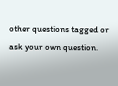other questions tagged or ask your own question.